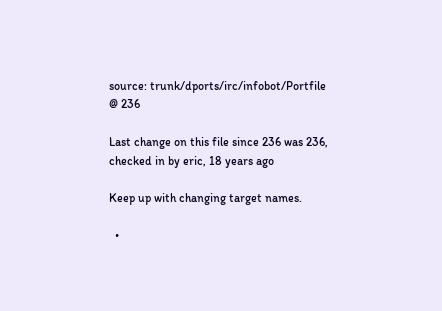source: trunk/dports/irc/infobot/Portfile @ 236

Last change on this file since 236 was 236, checked in by eric, 18 years ago

Keep up with changing target names.

  •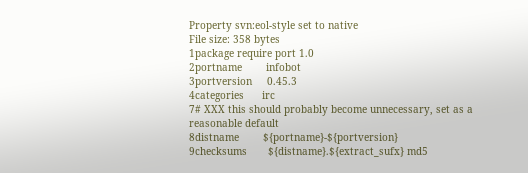Property svn:eol-style set to native
File size: 358 bytes
1package require port 1.0
2portname        infobot
3portversion     0.45.3
4categories      irc
7# XXX this should probably become unnecessary, set as a reasonable default
8distname        ${portname}-${portversion}
9checksums       ${distname}.${extract_sufx} md5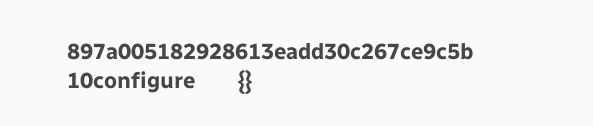897a005182928613eadd30c267ce9c5b
10configure       {}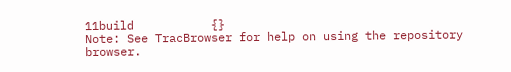11build           {}
Note: See TracBrowser for help on using the repository browser.